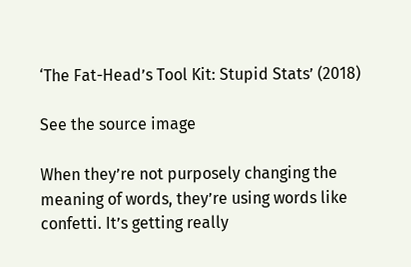‘The Fat-Head’s Tool Kit: Stupid Stats’ (2018)

See the source image

When they’re not purposely changing the meaning of words, they’re using words like confetti. It’s getting really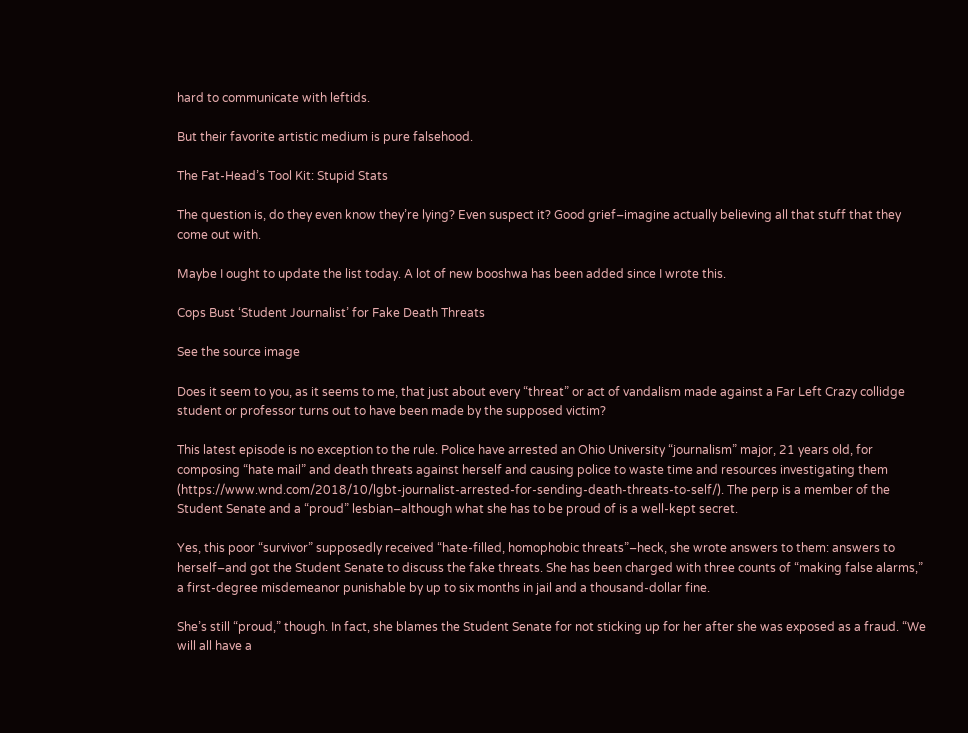hard to communicate with leftids.

But their favorite artistic medium is pure falsehood.

The Fat-Head’s Tool Kit: Stupid Stats

The question is, do they even know they’re lying? Even suspect it? Good grief–imagine actually believing all that stuff that they come out with.

Maybe I ought to update the list today. A lot of new booshwa has been added since I wrote this.

Cops Bust ‘Student Journalist’ for Fake Death Threats

See the source image

Does it seem to you, as it seems to me, that just about every “threat” or act of vandalism made against a Far Left Crazy collidge student or professor turns out to have been made by the supposed victim?

This latest episode is no exception to the rule. Police have arrested an Ohio University “journalism” major, 21 years old, for composing “hate mail” and death threats against herself and causing police to waste time and resources investigating them (https://www.wnd.com/2018/10/lgbt-journalist-arrested-for-sending-death-threats-to-self/). The perp is a member of the Student Senate and a “proud” lesbian–although what she has to be proud of is a well-kept secret.

Yes, this poor “survivor” supposedly received “hate-filled, homophobic threats”–heck, she wrote answers to them: answers to herself–and got the Student Senate to discuss the fake threats. She has been charged with three counts of “making false alarms,” a first-degree misdemeanor punishable by up to six months in jail and a thousand-dollar fine.

She’s still “proud,” though. In fact, she blames the Student Senate for not sticking up for her after she was exposed as a fraud. “We will all have a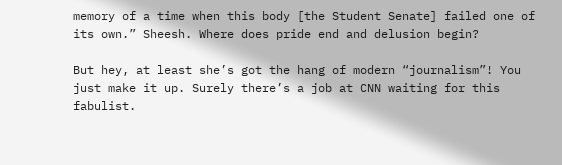memory of a time when this body [the Student Senate] failed one of its own.” Sheesh. Where does pride end and delusion begin?

But hey, at least she’s got the hang of modern “journalism”! You just make it up. Surely there’s a job at CNN waiting for this fabulist.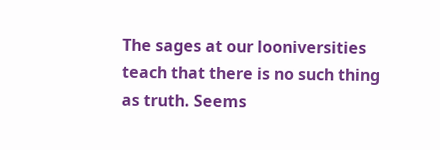The sages at our looniversities teach that there is no such thing as truth. Seems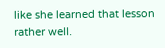like she learned that lesson rather well.